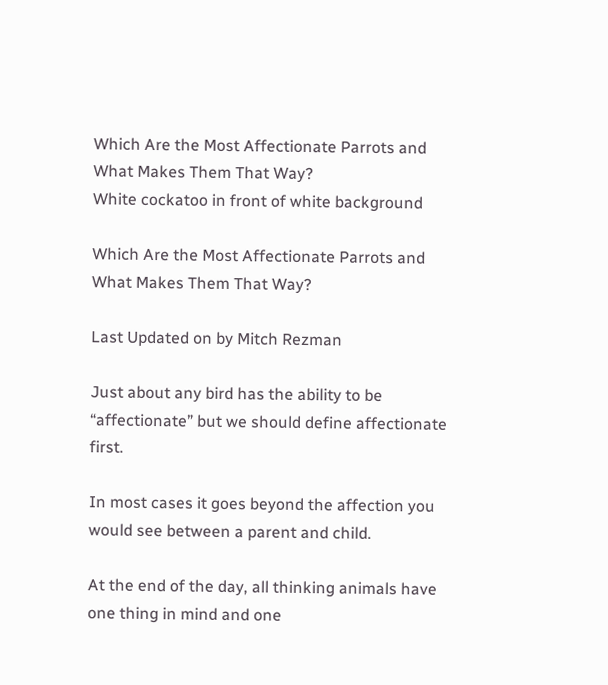Which Are the Most Affectionate Parrots and What Makes Them That Way?
White cockatoo in front of white background

Which Are the Most Affectionate Parrots and What Makes Them That Way?

Last Updated on by Mitch Rezman

Just about any bird has the ability to be “affectionate” but we should define affectionate first.

In most cases it goes beyond the affection you would see between a parent and child.

At the end of the day, all thinking animals have one thing in mind and one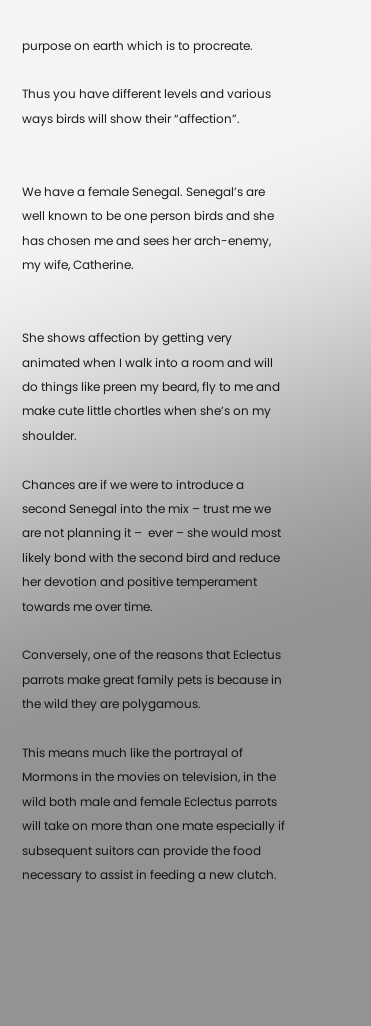purpose on earth which is to procreate.

Thus you have different levels and various ways birds will show their “affection”.


We have a female Senegal. Senegal’s are well known to be one person birds and she has chosen me and sees her arch-enemy, my wife, Catherine.


She shows affection by getting very animated when I walk into a room and will do things like preen my beard, fly to me and make cute little chortles when she’s on my shoulder.

Chances are if we were to introduce a second Senegal into the mix – trust me we are not planning it –  ever – she would most likely bond with the second bird and reduce her devotion and positive temperament towards me over time.

Conversely, one of the reasons that Eclectus parrots make great family pets is because in the wild they are polygamous.

This means much like the portrayal of Mormons in the movies on television, in the wild both male and female Eclectus parrots will take on more than one mate especially if subsequent suitors can provide the food necessary to assist in feeding a new clutch.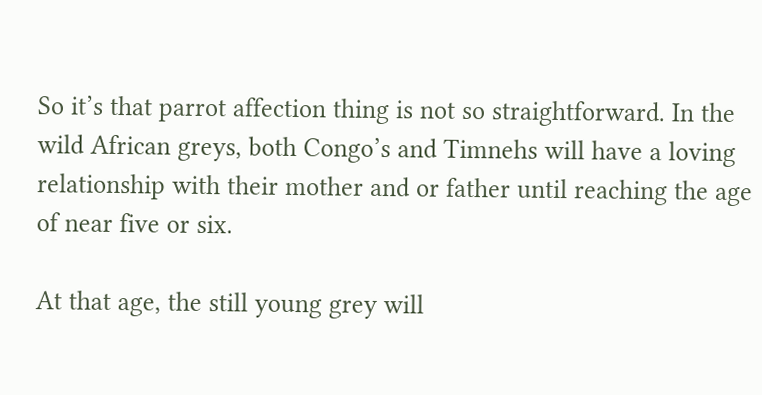So it’s that parrot affection thing is not so straightforward. In the wild African greys, both Congo’s and Timnehs will have a loving relationship with their mother and or father until reaching the age of near five or six.

At that age, the still young grey will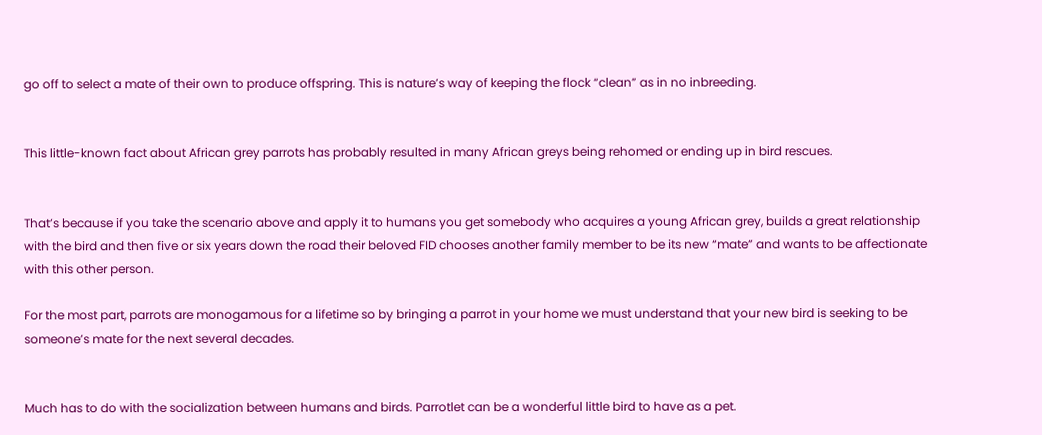go off to select a mate of their own to produce offspring. This is nature’s way of keeping the flock “clean” as in no inbreeding.


This little-known fact about African grey parrots has probably resulted in many African greys being rehomed or ending up in bird rescues.


That’s because if you take the scenario above and apply it to humans you get somebody who acquires a young African grey, builds a great relationship with the bird and then five or six years down the road their beloved FID chooses another family member to be its new “mate” and wants to be affectionate with this other person.

For the most part, parrots are monogamous for a lifetime so by bringing a parrot in your home we must understand that your new bird is seeking to be someone’s mate for the next several decades.


Much has to do with the socialization between humans and birds. Parrotlet can be a wonderful little bird to have as a pet.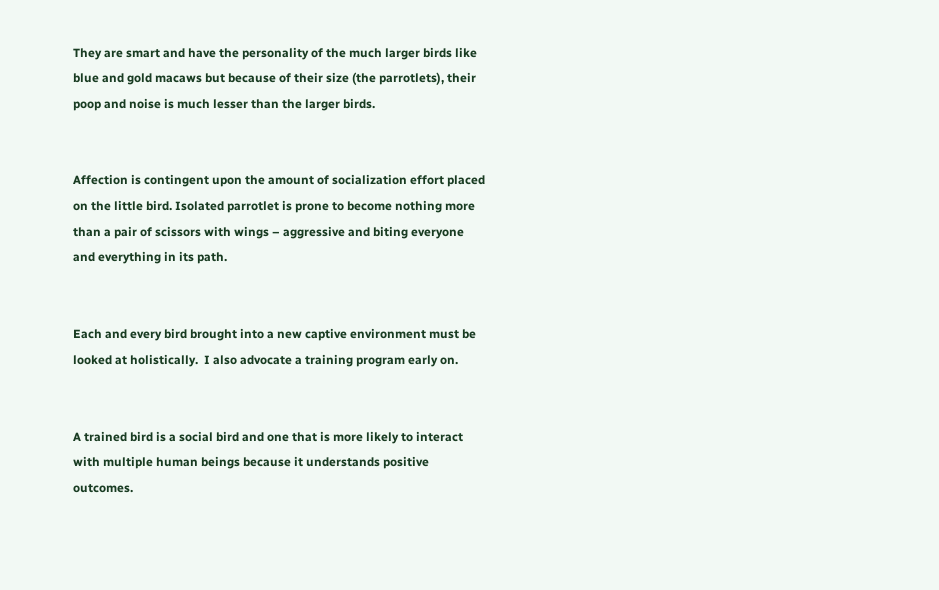They are smart and have the personality of the much larger birds like blue and gold macaws but because of their size (the parrotlets), their poop and noise is much lesser than the larger birds.


Affection is contingent upon the amount of socialization effort placed on the little bird. Isolated parrotlet is prone to become nothing more than a pair of scissors with wings – aggressive and biting everyone and everything in its path.


Each and every bird brought into a new captive environment must be looked at holistically.  I also advocate a training program early on.


A trained bird is a social bird and one that is more likely to interact with multiple human beings because it understands positive outcomes.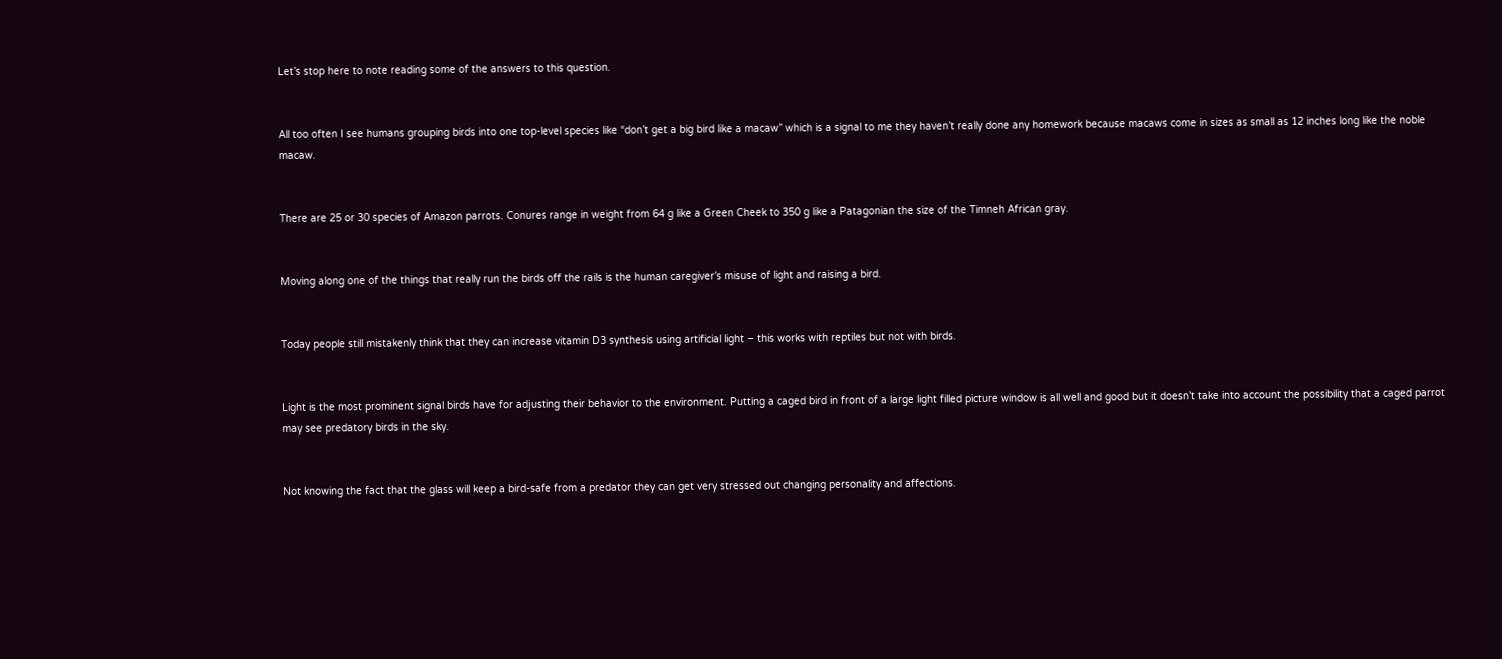Let’s stop here to note reading some of the answers to this question.


All too often I see humans grouping birds into one top-level species like “don’t get a big bird like a macaw” which is a signal to me they haven’t really done any homework because macaws come in sizes as small as 12 inches long like the noble macaw.


There are 25 or 30 species of Amazon parrots. Conures range in weight from 64 g like a Green Cheek to 350 g like a Patagonian the size of the Timneh African gray.


Moving along one of the things that really run the birds off the rails is the human caregiver’s misuse of light and raising a bird.


Today people still mistakenly think that they can increase vitamin D3 synthesis using artificial light – this works with reptiles but not with birds.


Light is the most prominent signal birds have for adjusting their behavior to the environment. Putting a caged bird in front of a large light filled picture window is all well and good but it doesn’t take into account the possibility that a caged parrot may see predatory birds in the sky.


Not knowing the fact that the glass will keep a bird-safe from a predator they can get very stressed out changing personality and affections.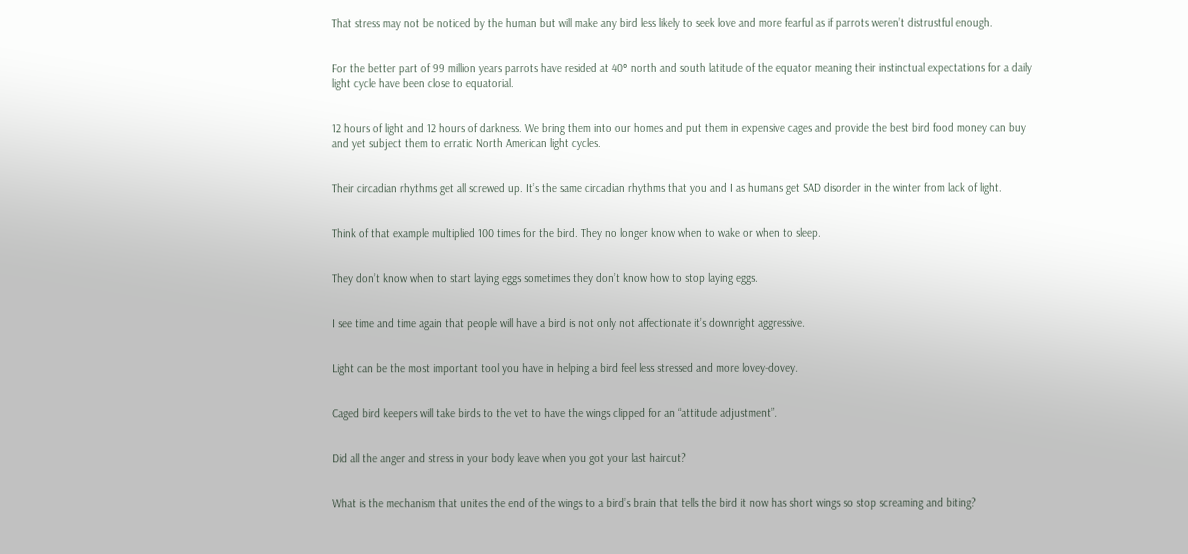That stress may not be noticed by the human but will make any bird less likely to seek love and more fearful as if parrots weren’t distrustful enough.


For the better part of 99 million years parrots have resided at 40° north and south latitude of the equator meaning their instinctual expectations for a daily light cycle have been close to equatorial.


12 hours of light and 12 hours of darkness. We bring them into our homes and put them in expensive cages and provide the best bird food money can buy and yet subject them to erratic North American light cycles.


Their circadian rhythms get all screwed up. It’s the same circadian rhythms that you and I as humans get SAD disorder in the winter from lack of light.


Think of that example multiplied 100 times for the bird. They no longer know when to wake or when to sleep.


They don’t know when to start laying eggs sometimes they don’t know how to stop laying eggs.


I see time and time again that people will have a bird is not only not affectionate it’s downright aggressive.


Light can be the most important tool you have in helping a bird feel less stressed and more lovey-dovey.


Caged bird keepers will take birds to the vet to have the wings clipped for an “attitude adjustment”.


Did all the anger and stress in your body leave when you got your last haircut?


What is the mechanism that unites the end of the wings to a bird’s brain that tells the bird it now has short wings so stop screaming and biting?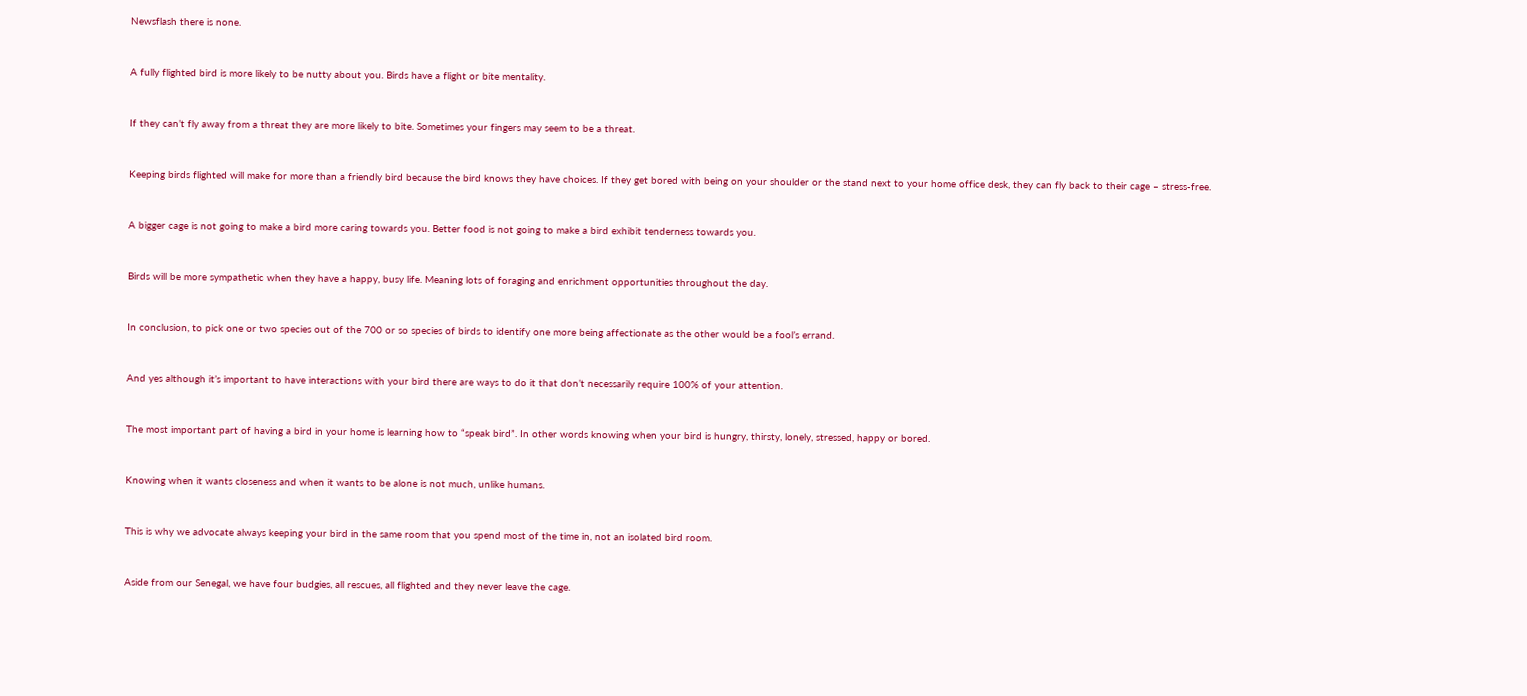Newsflash there is none.


A fully flighted bird is more likely to be nutty about you. Birds have a flight or bite mentality.


If they can’t fly away from a threat they are more likely to bite. Sometimes your fingers may seem to be a threat.


Keeping birds flighted will make for more than a friendly bird because the bird knows they have choices. If they get bored with being on your shoulder or the stand next to your home office desk, they can fly back to their cage – stress-free.


A bigger cage is not going to make a bird more caring towards you. Better food is not going to make a bird exhibit tenderness towards you.


Birds will be more sympathetic when they have a happy, busy life. Meaning lots of foraging and enrichment opportunities throughout the day.


In conclusion, to pick one or two species out of the 700 or so species of birds to identify one more being affectionate as the other would be a fool’s errand.


And yes although it’s important to have interactions with your bird there are ways to do it that don’t necessarily require 100% of your attention.


The most important part of having a bird in your home is learning how to “speak bird”. In other words knowing when your bird is hungry, thirsty, lonely, stressed, happy or bored.


Knowing when it wants closeness and when it wants to be alone is not much, unlike humans.


This is why we advocate always keeping your bird in the same room that you spend most of the time in, not an isolated bird room.


Aside from our Senegal, we have four budgies, all rescues, all flighted and they never leave the cage.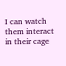I can watch them interact in their cage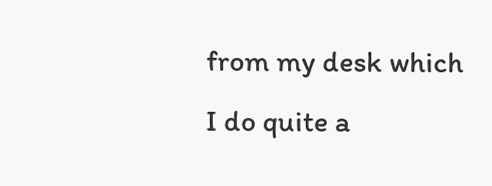from my desk which I do quite a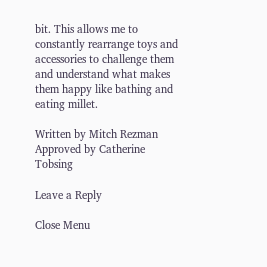bit. This allows me to constantly rearrange toys and accessories to challenge them and understand what makes them happy like bathing and eating millet.

Written by Mitch Rezman
Approved by Catherine Tobsing

Leave a Reply

Close Menu